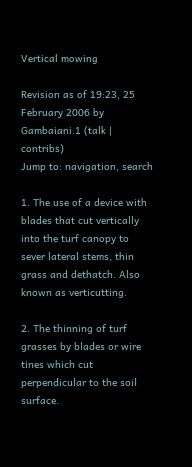Vertical mowing

Revision as of 19:23, 25 February 2006 by Gambaiani.1 (talk | contribs)
Jump to: navigation, search

1. The use of a device with blades that cut vertically into the turf canopy to sever lateral stems, thin grass and dethatch. Also known as verticutting.

2. The thinning of turf grasses by blades or wire tines which cut perpendicular to the soil surface.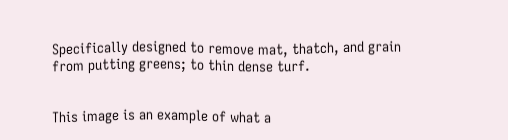Specifically designed to remove mat, thatch, and grain from putting greens; to thin dense turf.


This image is an example of what a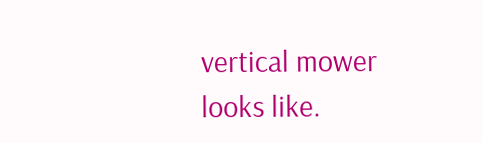vertical mower looks like.